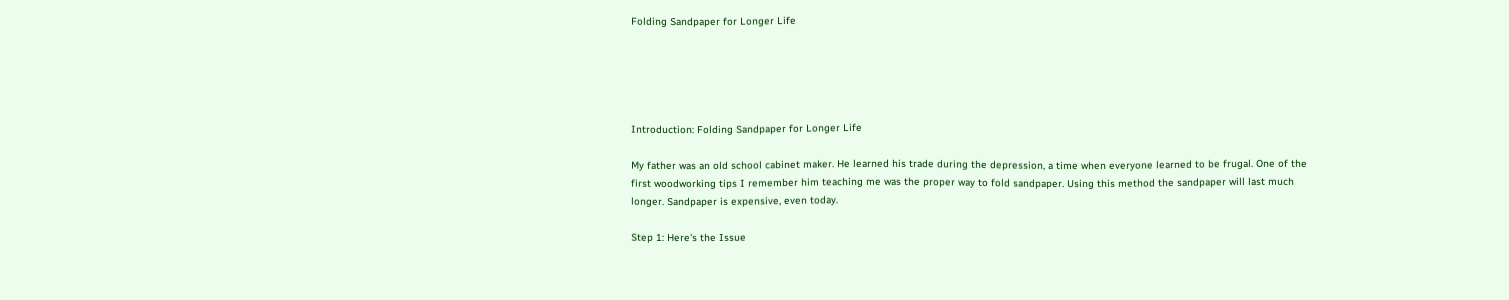Folding Sandpaper for Longer Life





Introduction: Folding Sandpaper for Longer Life

My father was an old school cabinet maker. He learned his trade during the depression, a time when everyone learned to be frugal. One of the first woodworking tips I remember him teaching me was the proper way to fold sandpaper. Using this method the sandpaper will last much longer. Sandpaper is expensive, even today.

Step 1: Here's the Issue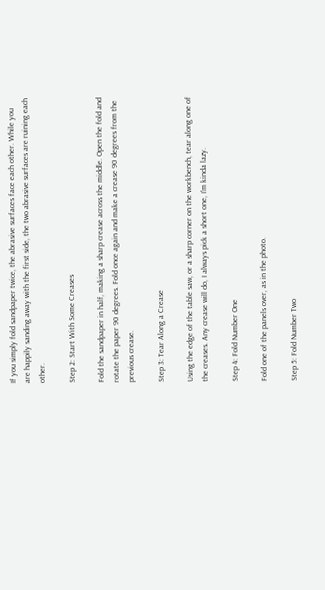If you simply fold sandpaper twice, the abrasive surfaces face each other. While you are happily sanding away with the first side, the two abrasive surfaces are ruining each other.

Step 2: Start With Some Creases

Fold the sandpaper in half, making a sharp crease across the middle. Open the fold and rotate the paper 90 degrees. Fold once again and make a crease 90 degrees from the previous crease.

Step 3: Tear Along a Crease

Using the edge of the table saw, or a sharp corner on the workbench, tear along one of the creases. Any crease will do, I always pick a short one, I'm kinda lazy.

Step 4: Fold Number One

Fold one of the panels over, as in the photo.

Step 5: Fold Number Two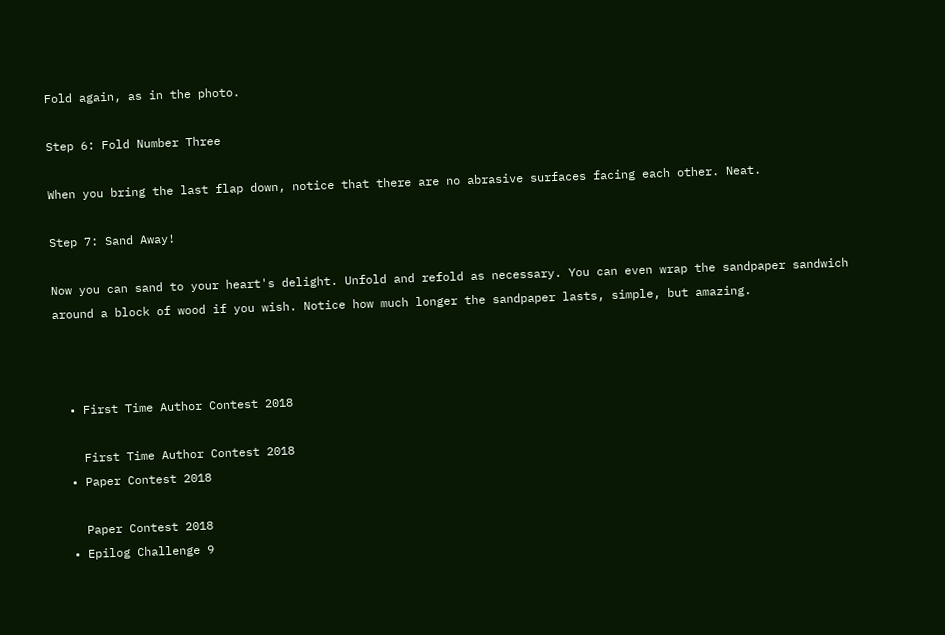Fold again, as in the photo.

Step 6: Fold Number Three

When you bring the last flap down, notice that there are no abrasive surfaces facing each other. Neat.

Step 7: Sand Away!

Now you can sand to your heart's delight. Unfold and refold as necessary. You can even wrap the sandpaper sandwich around a block of wood if you wish. Notice how much longer the sandpaper lasts, simple, but amazing.



  • First Time Author Contest 2018

    First Time Author Contest 2018
  • Paper Contest 2018

    Paper Contest 2018
  • Epilog Challenge 9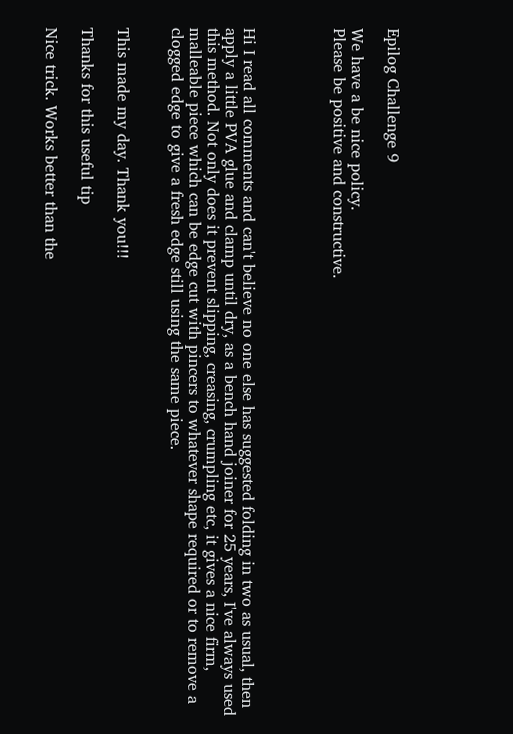Epilog Challenge 9

We have a be nice policy.
Please be positive and constructive.




Hi I read all comments and can't believe no one else has suggested folding in two as usual, then apply a little PVA glue and clamp until dry, as a bench hand joiner for 25 years, I've always used this method. Not only does it prevent slipping, creasing, crumpling etc, it gives a nice firm, malleable piece which can be edge cut with pincers to whatever shape required or to remove a clogged edge to give a fresh edge still using the same piece.


This made my day. Thank you!!!

Thanks for this useful tip

Nice trick. Works better than the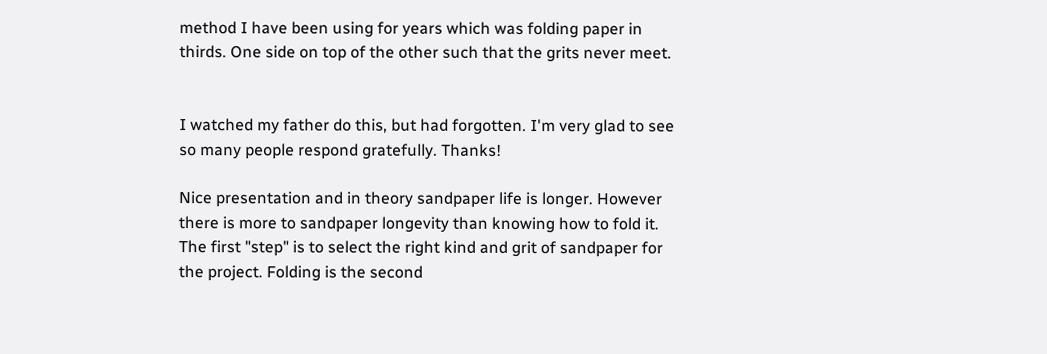method I have been using for years which was folding paper in thirds. One side on top of the other such that the grits never meet.


I watched my father do this, but had forgotten. I'm very glad to see so many people respond gratefully. Thanks!

Nice presentation and in theory sandpaper life is longer. However there is more to sandpaper longevity than knowing how to fold it. The first "step" is to select the right kind and grit of sandpaper for the project. Folding is the second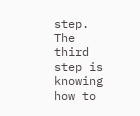step. The third step is knowing how to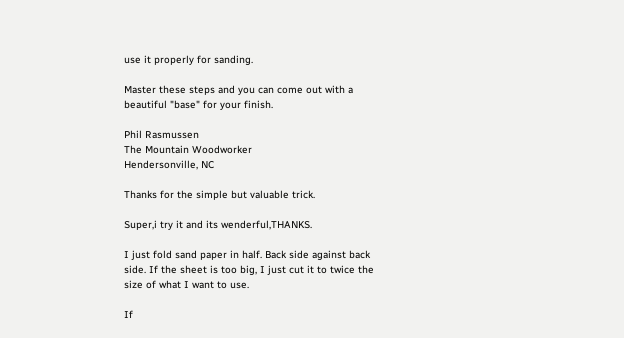use it properly for sanding.

Master these steps and you can come out with a beautiful "base" for your finish.

Phil Rasmussen
The Mountain Woodworker
Hendersonville, NC

Thanks for the simple but valuable trick.

Super,i try it and its wenderful,THANKS.

I just fold sand paper in half. Back side against back side. If the sheet is too big, I just cut it to twice the size of what I want to use.

If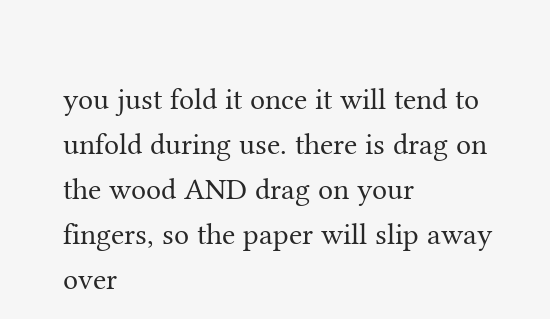you just fold it once it will tend to unfold during use. there is drag on the wood AND drag on your fingers, so the paper will slip away over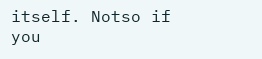itself. Notso if you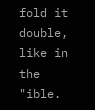fold it double, like in the "ible.